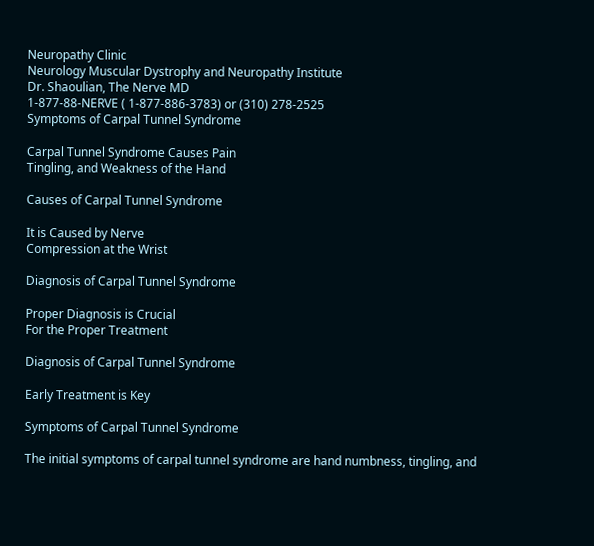Neuropathy Clinic
Neurology Muscular Dystrophy and Neuropathy Institute
Dr. Shaoulian, The Nerve MD
1-877-88-NERVE ( 1-877-886-3783) or (310) 278-2525
Symptoms of Carpal Tunnel Syndrome

Carpal Tunnel Syndrome Causes Pain
Tingling, and Weakness of the Hand

Causes of Carpal Tunnel Syndrome

It is Caused by Nerve
Compression at the Wrist

Diagnosis of Carpal Tunnel Syndrome

Proper Diagnosis is Crucial
For the Proper Treatment

Diagnosis of Carpal Tunnel Syndrome

Early Treatment is Key

Symptoms of Carpal Tunnel Syndrome

The initial symptoms of carpal tunnel syndrome are hand numbness, tingling, and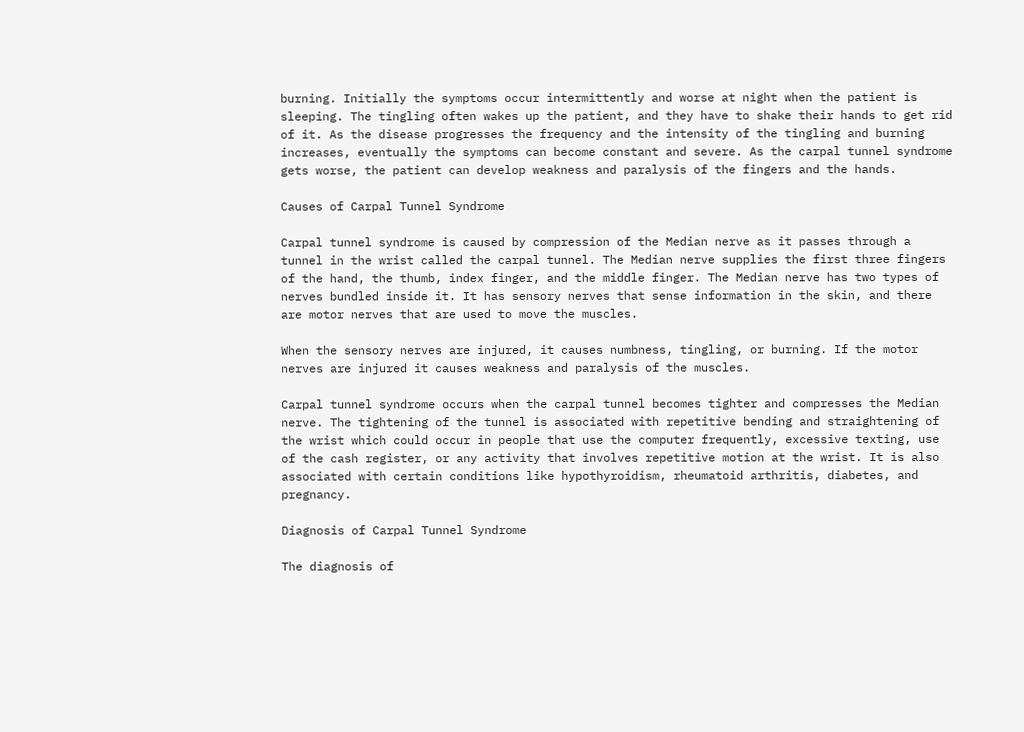burning. Initially the symptoms occur intermittently and worse at night when the patient is sleeping. The tingling often wakes up the patient, and they have to shake their hands to get rid of it. As the disease progresses the frequency and the intensity of the tingling and burning increases, eventually the symptoms can become constant and severe. As the carpal tunnel syndrome gets worse, the patient can develop weakness and paralysis of the fingers and the hands.

Causes of Carpal Tunnel Syndrome

Carpal tunnel syndrome is caused by compression of the Median nerve as it passes through a tunnel in the wrist called the carpal tunnel. The Median nerve supplies the first three fingers of the hand, the thumb, index finger, and the middle finger. The Median nerve has two types of nerves bundled inside it. It has sensory nerves that sense information in the skin, and there are motor nerves that are used to move the muscles.

When the sensory nerves are injured, it causes numbness, tingling, or burning. If the motor nerves are injured it causes weakness and paralysis of the muscles.

Carpal tunnel syndrome occurs when the carpal tunnel becomes tighter and compresses the Median nerve. The tightening of the tunnel is associated with repetitive bending and straightening of the wrist which could occur in people that use the computer frequently, excessive texting, use of the cash register, or any activity that involves repetitive motion at the wrist. It is also associated with certain conditions like hypothyroidism, rheumatoid arthritis, diabetes, and pregnancy.

Diagnosis of Carpal Tunnel Syndrome

The diagnosis of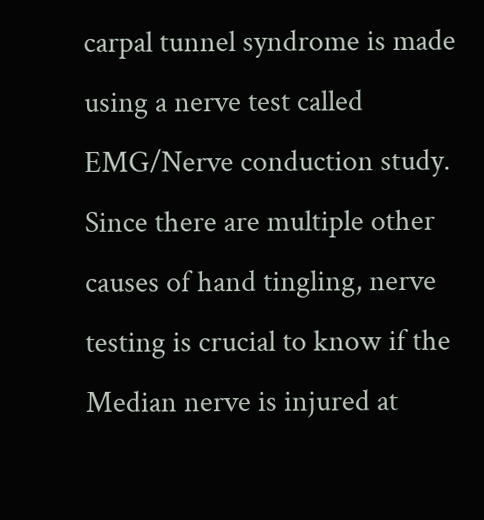carpal tunnel syndrome is made using a nerve test called EMG/Nerve conduction study. Since there are multiple other causes of hand tingling, nerve testing is crucial to know if the Median nerve is injured at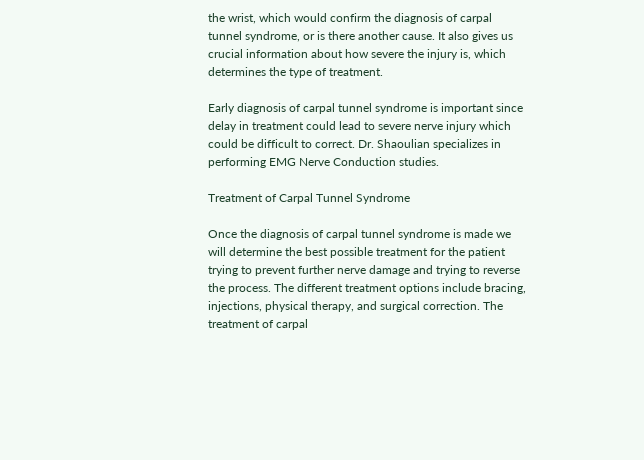the wrist, which would confirm the diagnosis of carpal tunnel syndrome, or is there another cause. It also gives us crucial information about how severe the injury is, which determines the type of treatment.

Early diagnosis of carpal tunnel syndrome is important since delay in treatment could lead to severe nerve injury which could be difficult to correct. Dr. Shaoulian specializes in performing EMG Nerve Conduction studies.

Treatment of Carpal Tunnel Syndrome

Once the diagnosis of carpal tunnel syndrome is made we will determine the best possible treatment for the patient trying to prevent further nerve damage and trying to reverse the process. The different treatment options include bracing, injections, physical therapy, and surgical correction. The treatment of carpal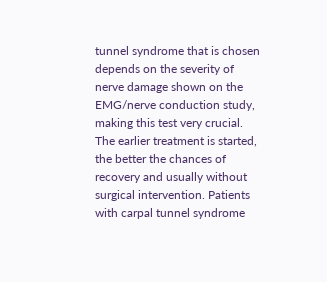tunnel syndrome that is chosen depends on the severity of nerve damage shown on the EMG/nerve conduction study, making this test very crucial. The earlier treatment is started, the better the chances of recovery and usually without surgical intervention. Patients with carpal tunnel syndrome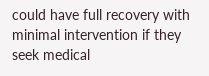could have full recovery with minimal intervention if they seek medical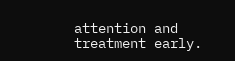attention and treatment early.